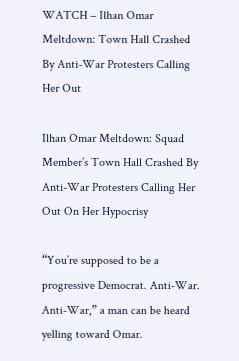WATCH – Ilhan Omar Meltdown: Town Hall Crashed By Anti-War Protesters Calling Her Out

Ilhan Omar Meltdown: Squad Member’s Town Hall Crashed By Anti-War Protesters Calling Her Out On Her Hypocrisy

“You’re supposed to be a progressive Democrat. Anti-War. Anti-War,” a man can be heard yelling toward Omar.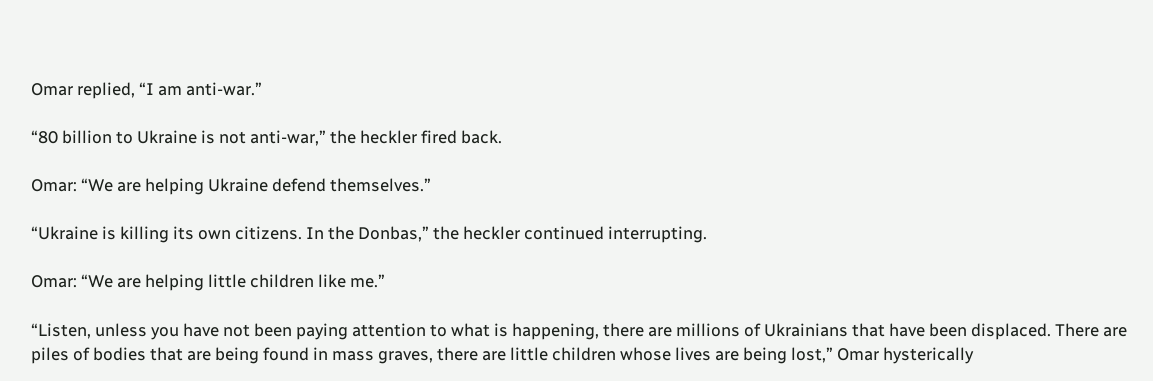Omar replied, “I am anti-war.”

“80 billion to Ukraine is not anti-war,” the heckler fired back.

Omar: “We are helping Ukraine defend themselves.”

“Ukraine is killing its own citizens. In the Donbas,” the heckler continued interrupting.

Omar: “We are helping little children like me.”

“Listen, unless you have not been paying attention to what is happening, there are millions of Ukrainians that have been displaced. There are piles of bodies that are being found in mass graves, there are little children whose lives are being lost,” Omar hysterically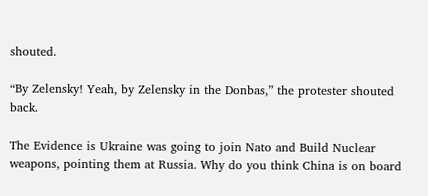shouted.

“By Zelensky! Yeah, by Zelensky in the Donbas,” the protester shouted back.

The Evidence is Ukraine was going to join Nato and Build Nuclear weapons, pointing them at Russia. Why do you think China is on board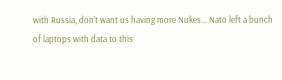with Russia, don’t want us having more Nukes….Nato left a bunch of laptops with data to this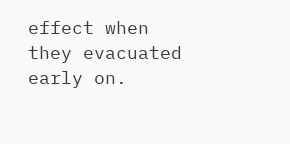effect when they evacuated early on.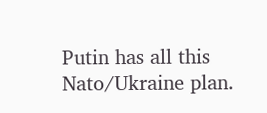Putin has all this Nato/Ukraine plan.